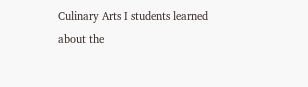Culinary Arts I students learned about the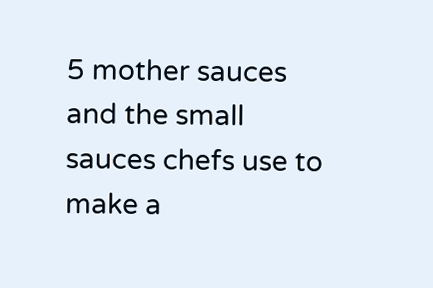5 mother sauces and the small sauces chefs use to make a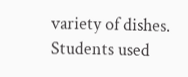variety of dishes. Students used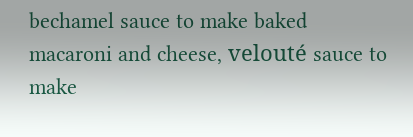bechamel sauce to make baked macaroni and cheese, velouté sauce to make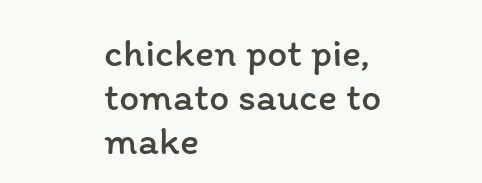chicken pot pie, tomato sauce to make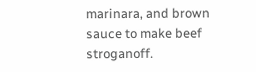marinara, and brown sauce to make beef stroganoff.